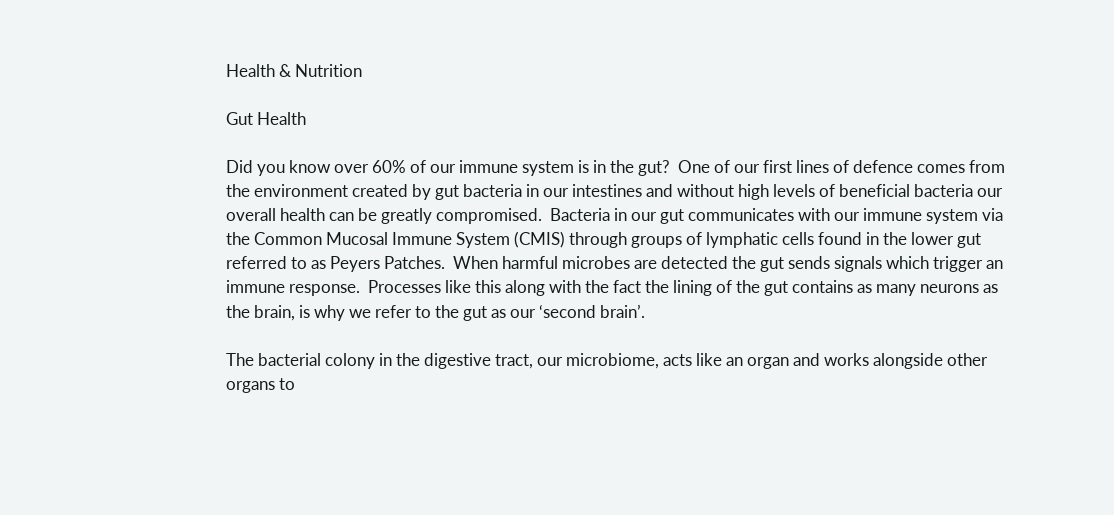Health & Nutrition

Gut Health

Did you know over 60% of our immune system is in the gut?  One of our first lines of defence comes from the environment created by gut bacteria in our intestines and without high levels of beneficial bacteria our overall health can be greatly compromised.  Bacteria in our gut communicates with our immune system via the Common Mucosal Immune System (CMIS) through groups of lymphatic cells found in the lower gut referred to as Peyers Patches.  When harmful microbes are detected the gut sends signals which trigger an immune response.  Processes like this along with the fact the lining of the gut contains as many neurons as the brain, is why we refer to the gut as our ‘second brain’.

The bacterial colony in the digestive tract, our microbiome, acts like an organ and works alongside other organs to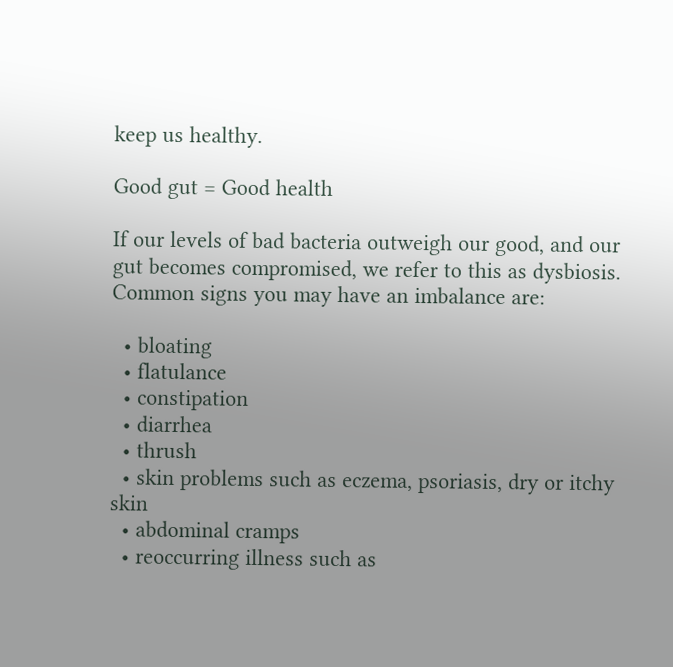keep us healthy.

Good gut = Good health

If our levels of bad bacteria outweigh our good, and our gut becomes compromised, we refer to this as dysbiosis.  Common signs you may have an imbalance are:

  • bloating
  • flatulance
  • constipation
  • diarrhea
  • thrush
  • skin problems such as eczema, psoriasis, dry or itchy skin
  • abdominal cramps
  • reoccurring illness such as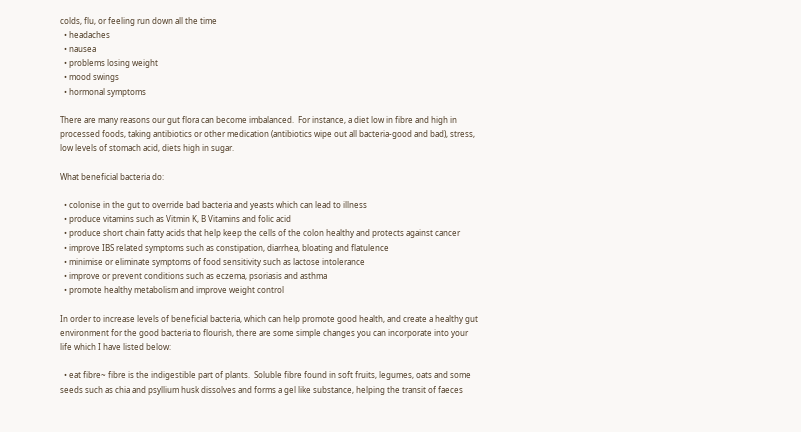colds, flu, or feeling run down all the time
  • headaches
  • nausea
  • problems losing weight
  • mood swings
  • hormonal symptoms

There are many reasons our gut flora can become imbalanced.  For instance, a diet low in fibre and high in processed foods, taking antibiotics or other medication (antibiotics wipe out all bacteria-good and bad), stress, low levels of stomach acid, diets high in sugar.

What beneficial bacteria do:

  • colonise in the gut to override bad bacteria and yeasts which can lead to illness
  • produce vitamins such as Vitmin K, B Vitamins and folic acid
  • produce short chain fatty acids that help keep the cells of the colon healthy and protects against cancer
  • improve IBS related symptoms such as constipation, diarrhea, bloating and flatulence
  • minimise or eliminate symptoms of food sensitivity such as lactose intolerance
  • improve or prevent conditions such as eczema, psoriasis and asthma
  • promote healthy metabolism and improve weight control

In order to increase levels of beneficial bacteria, which can help promote good health, and create a healthy gut environment for the good bacteria to flourish, there are some simple changes you can incorporate into your life which I have listed below:

  • eat fibre~ fibre is the indigestible part of plants.  Soluble fibre found in soft fruits, legumes, oats and some seeds such as chia and psyllium husk dissolves and forms a gel like substance, helping the transit of faeces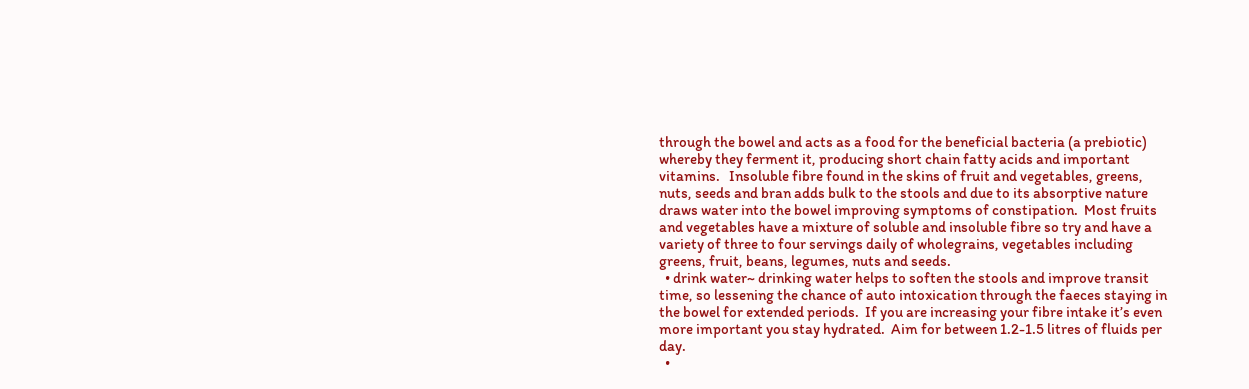through the bowel and acts as a food for the beneficial bacteria (a prebiotic) whereby they ferment it, producing short chain fatty acids and important vitamins.   Insoluble fibre found in the skins of fruit and vegetables, greens, nuts, seeds and bran adds bulk to the stools and due to its absorptive nature draws water into the bowel improving symptoms of constipation.  Most fruits and vegetables have a mixture of soluble and insoluble fibre so try and have a variety of three to four servings daily of wholegrains, vegetables including greens, fruit, beans, legumes, nuts and seeds.
  • drink water~ drinking water helps to soften the stools and improve transit time, so lessening the chance of auto intoxication through the faeces staying in the bowel for extended periods.  If you are increasing your fibre intake it’s even more important you stay hydrated.  Aim for between 1.2-1.5 litres of fluids per day.
  •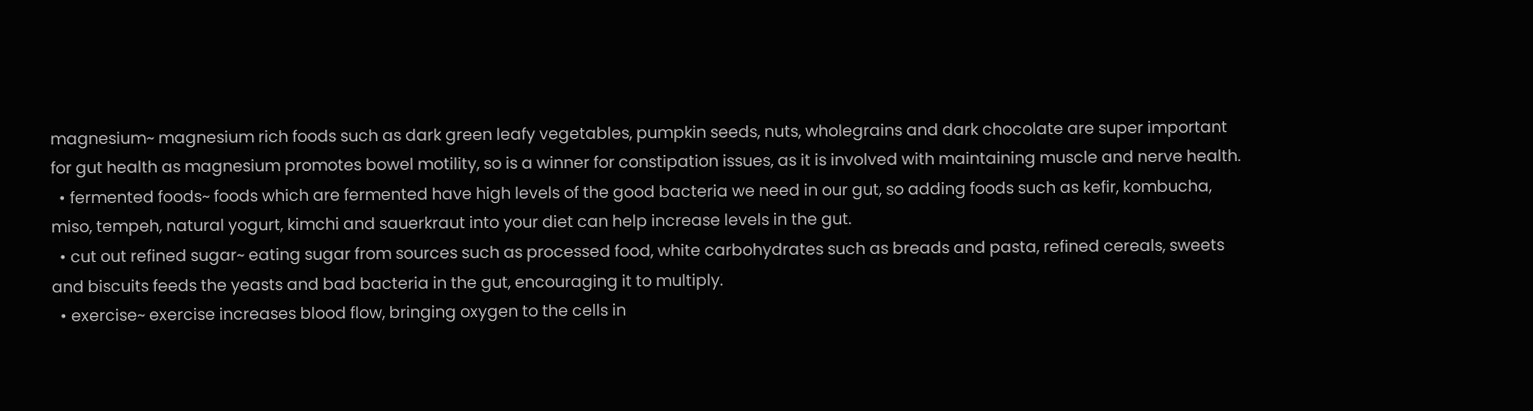magnesium~ magnesium rich foods such as dark green leafy vegetables, pumpkin seeds, nuts, wholegrains and dark chocolate are super important for gut health as magnesium promotes bowel motility, so is a winner for constipation issues, as it is involved with maintaining muscle and nerve health.
  • fermented foods~ foods which are fermented have high levels of the good bacteria we need in our gut, so adding foods such as kefir, kombucha, miso, tempeh, natural yogurt, kimchi and sauerkraut into your diet can help increase levels in the gut.
  • cut out refined sugar~ eating sugar from sources such as processed food, white carbohydrates such as breads and pasta, refined cereals, sweets and biscuits feeds the yeasts and bad bacteria in the gut, encouraging it to multiply.
  • exercise~ exercise increases blood flow, bringing oxygen to the cells in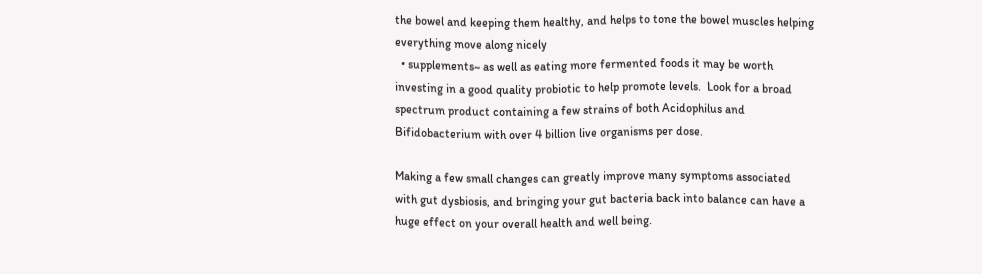the bowel and keeping them healthy, and helps to tone the bowel muscles helping everything move along nicely
  • supplements~ as well as eating more fermented foods it may be worth investing in a good quality probiotic to help promote levels.  Look for a broad spectrum product containing a few strains of both Acidophilus and Bifidobacterium with over 4 billion live organisms per dose.

Making a few small changes can greatly improve many symptoms associated with gut dysbiosis, and bringing your gut bacteria back into balance can have a huge effect on your overall health and well being.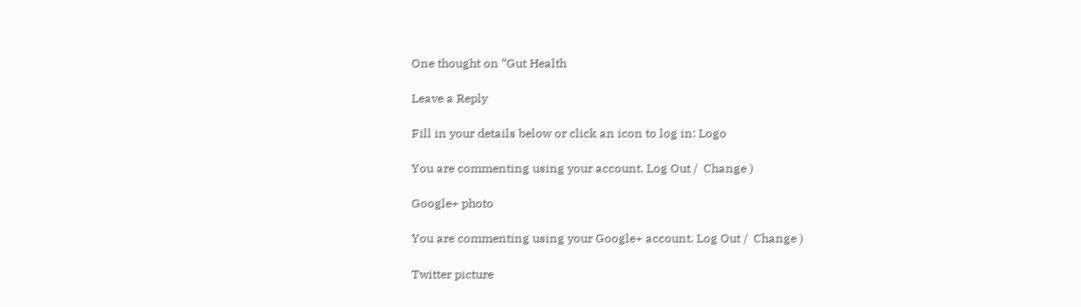One thought on “Gut Health

Leave a Reply

Fill in your details below or click an icon to log in: Logo

You are commenting using your account. Log Out /  Change )

Google+ photo

You are commenting using your Google+ account. Log Out /  Change )

Twitter picture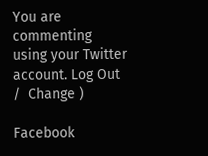You are commenting using your Twitter account. Log Out /  Change )

Facebook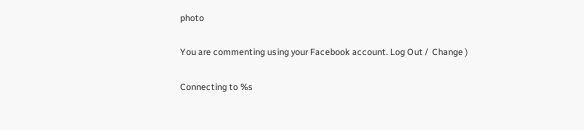photo

You are commenting using your Facebook account. Log Out /  Change )

Connecting to %s